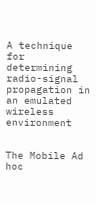A technique for determining radio-signal propagation in an emulated wireless environment


The Mobile Ad hoc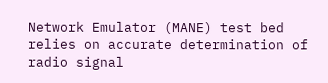Network Emulator (MANE) test bed relies on accurate determination of radio signal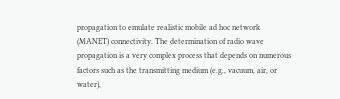propagation to emulate realistic mobile ad hoc network (MANET) connectivity. The determination of radio wave propagation is a very complex process that depends on numerous factors such as the transmitting medium (e.g., vacuum, air, or water),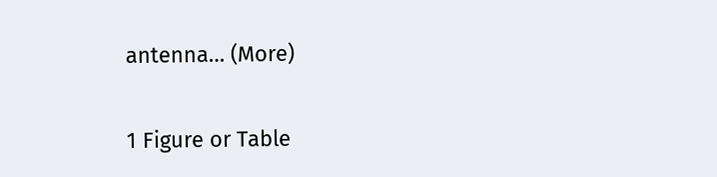antenna… (More)


1 Figure or Table